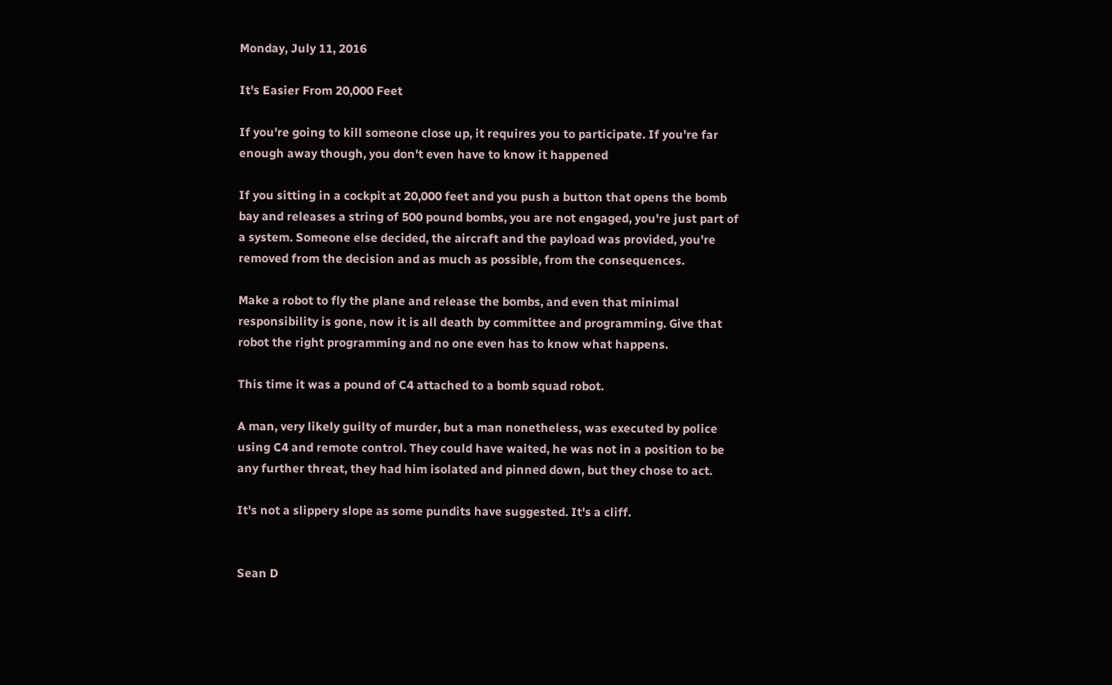Monday, July 11, 2016

It's Easier From 20,000 Feet

If you're going to kill someone close up, it requires you to participate. If you're far enough away though, you don't even have to know it happened

If you sitting in a cockpit at 20,000 feet and you push a button that opens the bomb bay and releases a string of 500 pound bombs, you are not engaged, you're just part of a system. Someone else decided, the aircraft and the payload was provided, you're removed from the decision and as much as possible, from the consequences.

Make a robot to fly the plane and release the bombs, and even that minimal responsibility is gone, now it is all death by committee and programming. Give that robot the right programming and no one even has to know what happens.

This time it was a pound of C4 attached to a bomb squad robot.

A man, very likely guilty of murder, but a man nonetheless, was executed by police using C4 and remote control. They could have waited, he was not in a position to be any further threat, they had him isolated and pinned down, but they chose to act.

It's not a slippery slope as some pundits have suggested. It's a cliff.


Sean D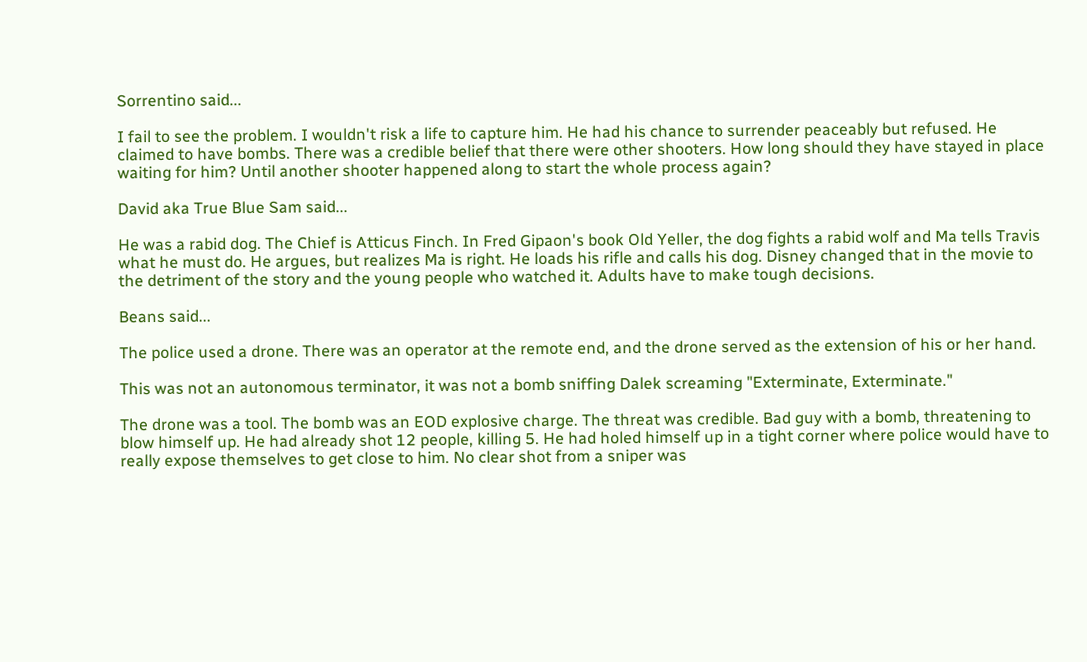Sorrentino said...

I fail to see the problem. I wouldn't risk a life to capture him. He had his chance to surrender peaceably but refused. He claimed to have bombs. There was a credible belief that there were other shooters. How long should they have stayed in place waiting for him? Until another shooter happened along to start the whole process again?

David aka True Blue Sam said...

He was a rabid dog. The Chief is Atticus Finch. In Fred Gipaon's book Old Yeller, the dog fights a rabid wolf and Ma tells Travis what he must do. He argues, but realizes Ma is right. He loads his rifle and calls his dog. Disney changed that in the movie to the detriment of the story and the young people who watched it. Adults have to make tough decisions.

Beans said...

The police used a drone. There was an operator at the remote end, and the drone served as the extension of his or her hand.

This was not an autonomous terminator, it was not a bomb sniffing Dalek screaming "Exterminate, Exterminate."

The drone was a tool. The bomb was an EOD explosive charge. The threat was credible. Bad guy with a bomb, threatening to blow himself up. He had already shot 12 people, killing 5. He had holed himself up in a tight corner where police would have to really expose themselves to get close to him. No clear shot from a sniper was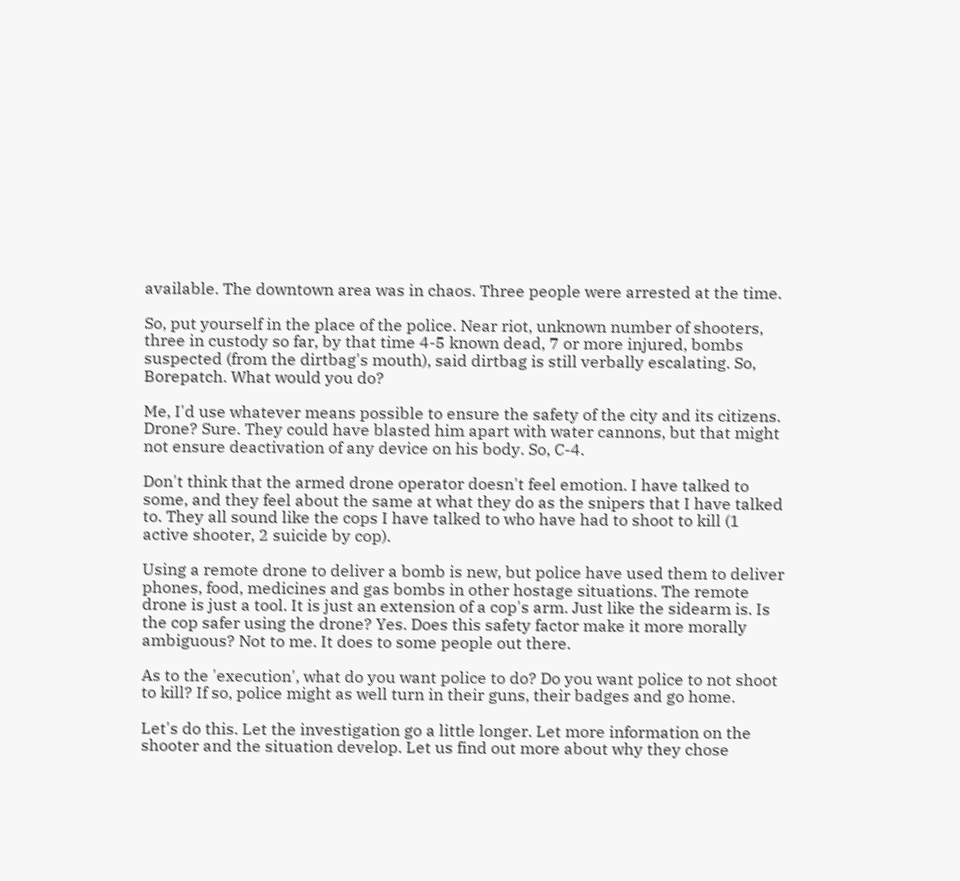available. The downtown area was in chaos. Three people were arrested at the time.

So, put yourself in the place of the police. Near riot, unknown number of shooters, three in custody so far, by that time 4-5 known dead, 7 or more injured, bombs suspected (from the dirtbag's mouth), said dirtbag is still verbally escalating. So, Borepatch. What would you do?

Me, I'd use whatever means possible to ensure the safety of the city and its citizens. Drone? Sure. They could have blasted him apart with water cannons, but that might not ensure deactivation of any device on his body. So, C-4.

Don't think that the armed drone operator doesn't feel emotion. I have talked to some, and they feel about the same at what they do as the snipers that I have talked to. They all sound like the cops I have talked to who have had to shoot to kill (1 active shooter, 2 suicide by cop).

Using a remote drone to deliver a bomb is new, but police have used them to deliver phones, food, medicines and gas bombs in other hostage situations. The remote drone is just a tool. It is just an extension of a cop's arm. Just like the sidearm is. Is the cop safer using the drone? Yes. Does this safety factor make it more morally ambiguous? Not to me. It does to some people out there.

As to the 'execution', what do you want police to do? Do you want police to not shoot to kill? If so, police might as well turn in their guns, their badges and go home.

Let's do this. Let the investigation go a little longer. Let more information on the shooter and the situation develop. Let us find out more about why they chose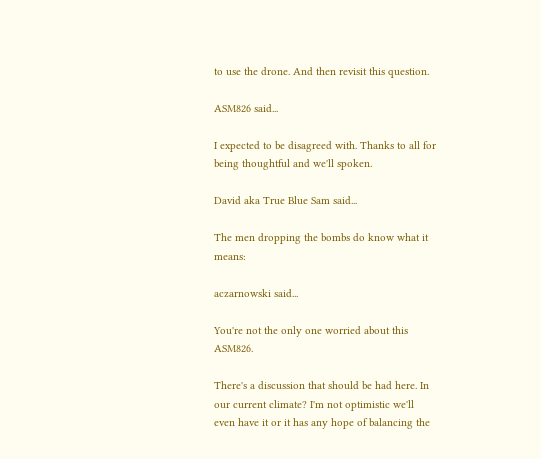to use the drone. And then revisit this question.

ASM826 said...

I expected to be disagreed with. Thanks to all for being thoughtful and we'll spoken.

David aka True Blue Sam said...

The men dropping the bombs do know what it means:

aczarnowski said...

You're not the only one worried about this ASM826.

There's a discussion that should be had here. In our current climate? I'm not optimistic we'll even have it or it has any hope of balancing the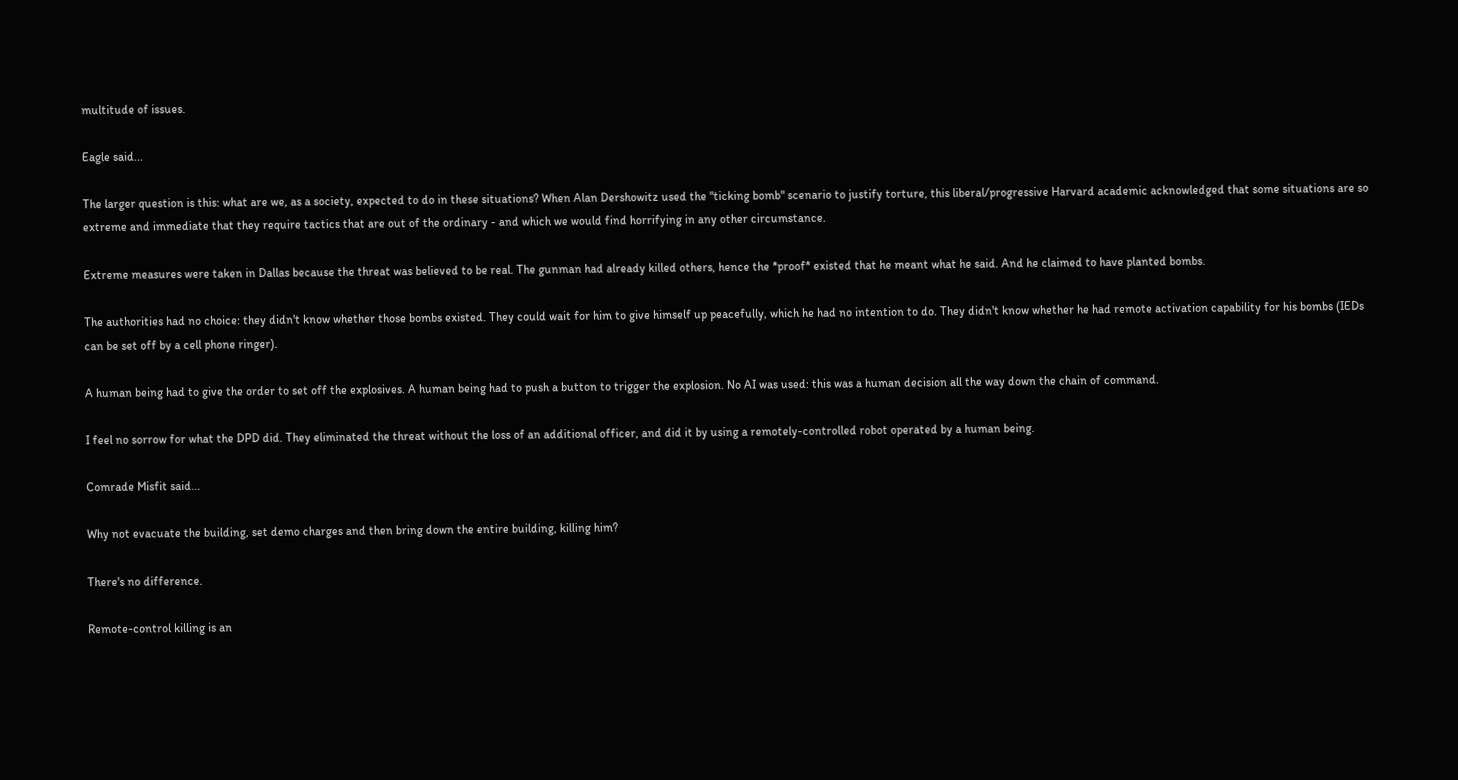multitude of issues.

Eagle said...

The larger question is this: what are we, as a society, expected to do in these situations? When Alan Dershowitz used the "ticking bomb" scenario to justify torture, this liberal/progressive Harvard academic acknowledged that some situations are so extreme and immediate that they require tactics that are out of the ordinary - and which we would find horrifying in any other circumstance.

Extreme measures were taken in Dallas because the threat was believed to be real. The gunman had already killed others, hence the *proof* existed that he meant what he said. And he claimed to have planted bombs.

The authorities had no choice: they didn't know whether those bombs existed. They could wait for him to give himself up peacefully, which he had no intention to do. They didn't know whether he had remote activation capability for his bombs (IEDs can be set off by a cell phone ringer).

A human being had to give the order to set off the explosives. A human being had to push a button to trigger the explosion. No AI was used: this was a human decision all the way down the chain of command.

I feel no sorrow for what the DPD did. They eliminated the threat without the loss of an additional officer, and did it by using a remotely-controlled robot operated by a human being.

Comrade Misfit said...

Why not evacuate the building, set demo charges and then bring down the entire building, killing him?

There's no difference.

Remote-control killing is an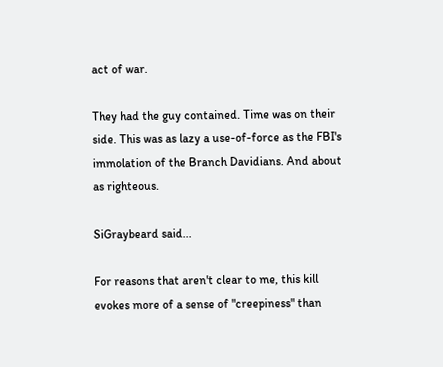act of war.

They had the guy contained. Time was on their side. This was as lazy a use-of-force as the FBI's immolation of the Branch Davidians. And about as righteous.

SiGraybeard said...

For reasons that aren't clear to me, this kill evokes more of a sense of "creepiness" than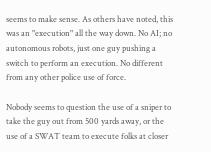seems to make sense. As others have noted, this was an "execution" all the way down. No AI; no autonomous robots, just one guy pushing a switch to perform an execution. No different from any other police use of force.

Nobody seems to question the use of a sniper to take the guy out from 500 yards away, or the use of a SWAT team to execute folks at closer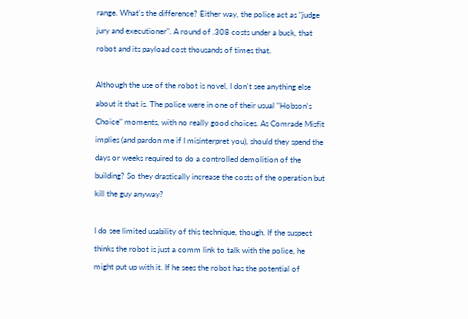range. What's the difference? Either way, the police act as "judge jury and executioner". A round of .308 costs under a buck, that robot and its payload cost thousands of times that.

Although the use of the robot is novel, I don't see anything else about it that is. The police were in one of their usual "Hobson's Choice" moments, with no really good choices. As Comrade Misfit implies (and pardon me if I misinterpret you), should they spend the days or weeks required to do a controlled demolition of the building? So they drastically increase the costs of the operation but kill the guy anyway?

I do see limited usability of this technique, though. If the suspect thinks the robot is just a comm link to talk with the police, he might put up with it. If he sees the robot has the potential of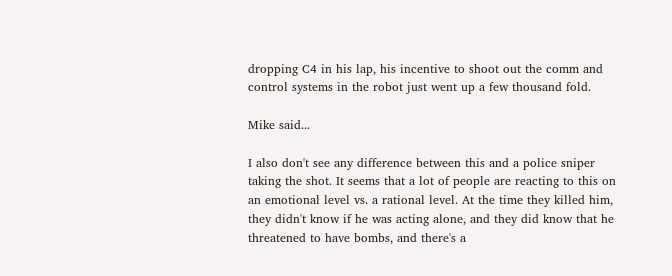dropping C4 in his lap, his incentive to shoot out the comm and control systems in the robot just went up a few thousand fold.

Mike said...

I also don't see any difference between this and a police sniper taking the shot. It seems that a lot of people are reacting to this on an emotional level vs. a rational level. At the time they killed him, they didn't know if he was acting alone, and they did know that he threatened to have bombs, and there's a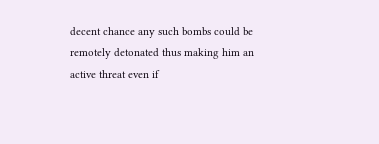decent chance any such bombs could be remotely detonated thus making him an active threat even if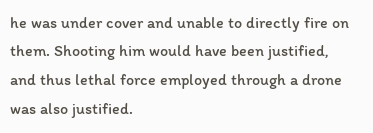he was under cover and unable to directly fire on them. Shooting him would have been justified, and thus lethal force employed through a drone was also justified.